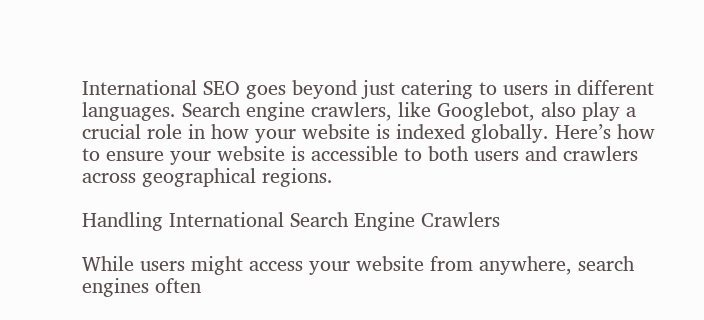International SEO goes beyond just catering to users in different languages. Search engine crawlers, like Googlebot, also play a crucial role in how your website is indexed globally. Here’s how to ensure your website is accessible to both users and crawlers across geographical regions.

Handling International Search Engine Crawlers

While users might access your website from anywhere, search engines often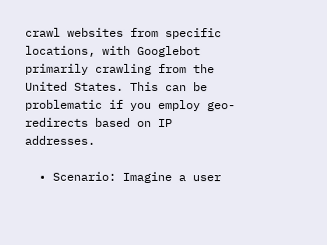crawl websites from specific locations, with Googlebot primarily crawling from the United States. This can be problematic if you employ geo-redirects based on IP addresses.

  • Scenario: Imagine a user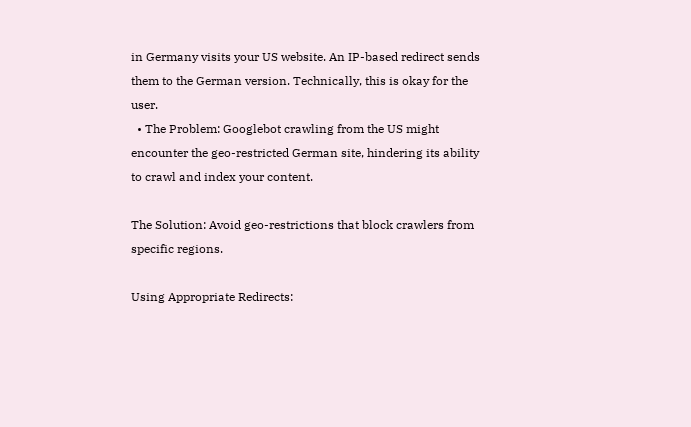in Germany visits your US website. An IP-based redirect sends them to the German version. Technically, this is okay for the user.
  • The Problem: Googlebot crawling from the US might encounter the geo-restricted German site, hindering its ability to crawl and index your content.

The Solution: Avoid geo-restrictions that block crawlers from specific regions.

Using Appropriate Redirects: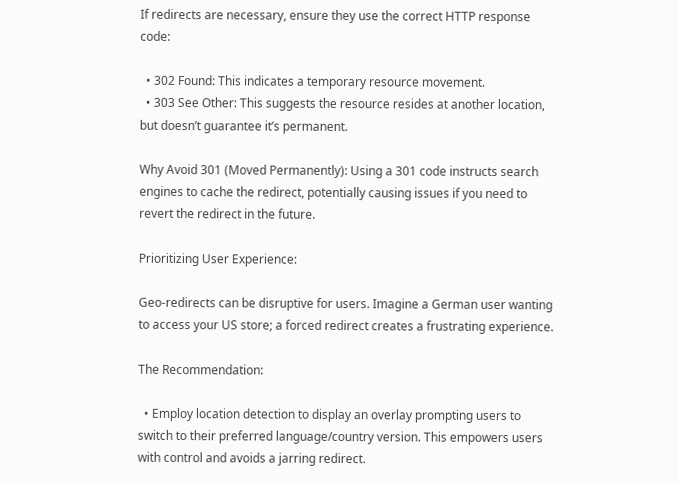If redirects are necessary, ensure they use the correct HTTP response code:

  • 302 Found: This indicates a temporary resource movement.
  • 303 See Other: This suggests the resource resides at another location, but doesn’t guarantee it’s permanent.

Why Avoid 301 (Moved Permanently): Using a 301 code instructs search engines to cache the redirect, potentially causing issues if you need to revert the redirect in the future.

Prioritizing User Experience:

Geo-redirects can be disruptive for users. Imagine a German user wanting to access your US store; a forced redirect creates a frustrating experience.

The Recommendation:

  • Employ location detection to display an overlay prompting users to switch to their preferred language/country version. This empowers users with control and avoids a jarring redirect.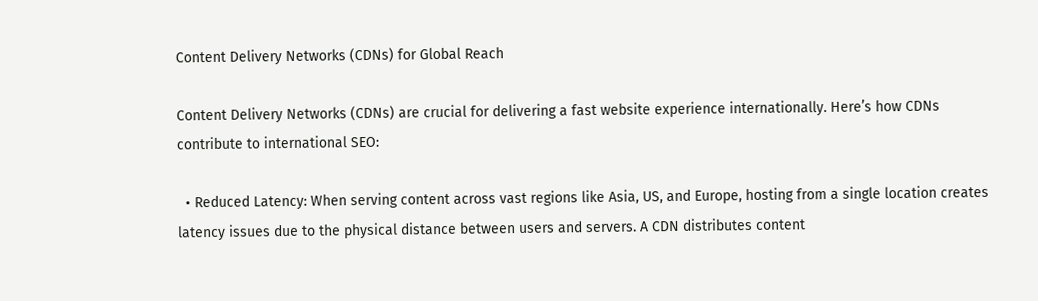Content Delivery Networks (CDNs) for Global Reach

Content Delivery Networks (CDNs) are crucial for delivering a fast website experience internationally. Here’s how CDNs contribute to international SEO:

  • Reduced Latency: When serving content across vast regions like Asia, US, and Europe, hosting from a single location creates latency issues due to the physical distance between users and servers. A CDN distributes content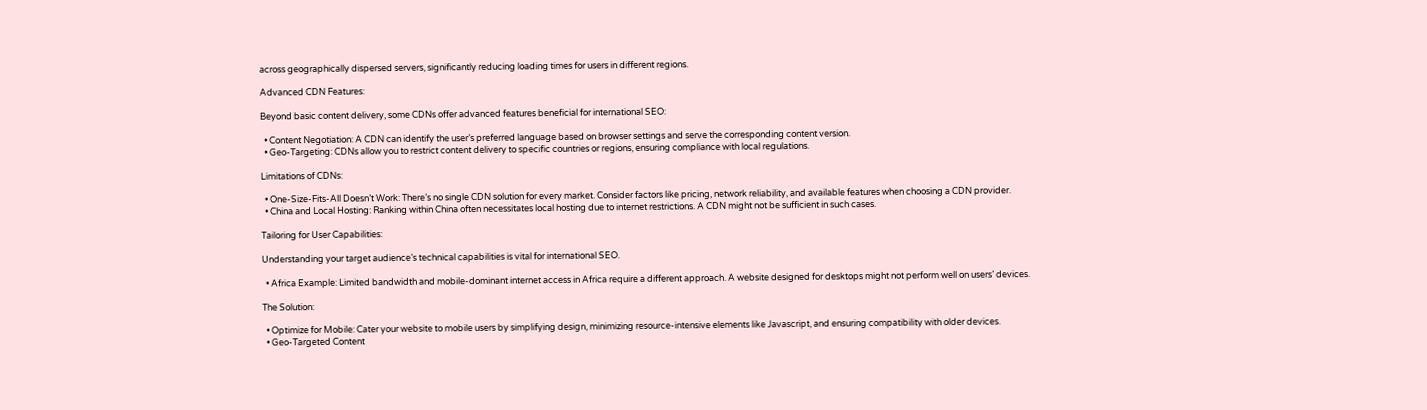across geographically dispersed servers, significantly reducing loading times for users in different regions.

Advanced CDN Features:

Beyond basic content delivery, some CDNs offer advanced features beneficial for international SEO:

  • Content Negotiation: A CDN can identify the user’s preferred language based on browser settings and serve the corresponding content version.
  • Geo-Targeting: CDNs allow you to restrict content delivery to specific countries or regions, ensuring compliance with local regulations.

Limitations of CDNs:

  • One-Size-Fits-All Doesn’t Work: There’s no single CDN solution for every market. Consider factors like pricing, network reliability, and available features when choosing a CDN provider.
  • China and Local Hosting: Ranking within China often necessitates local hosting due to internet restrictions. A CDN might not be sufficient in such cases.

Tailoring for User Capabilities:

Understanding your target audience’s technical capabilities is vital for international SEO.

  • Africa Example: Limited bandwidth and mobile-dominant internet access in Africa require a different approach. A website designed for desktops might not perform well on users’ devices.

The Solution:

  • Optimize for Mobile: Cater your website to mobile users by simplifying design, minimizing resource-intensive elements like Javascript, and ensuring compatibility with older devices.
  • Geo-Targeted Content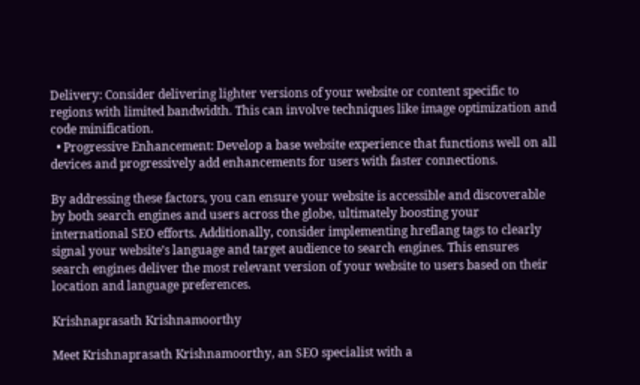Delivery: Consider delivering lighter versions of your website or content specific to regions with limited bandwidth. This can involve techniques like image optimization and code minification.
  • Progressive Enhancement: Develop a base website experience that functions well on all devices and progressively add enhancements for users with faster connections.

By addressing these factors, you can ensure your website is accessible and discoverable by both search engines and users across the globe, ultimately boosting your international SEO efforts. Additionally, consider implementing hreflang tags to clearly signal your website’s language and target audience to search engines. This ensures search engines deliver the most relevant version of your website to users based on their location and language preferences.

Krishnaprasath Krishnamoorthy

Meet Krishnaprasath Krishnamoorthy, an SEO specialist with a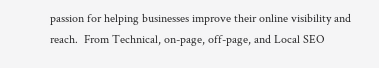passion for helping businesses improve their online visibility and reach.  From Technical, on-page, off-page, and Local SEO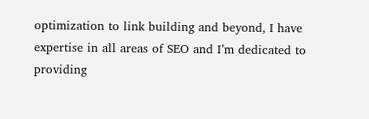optimization to link building and beyond, I have expertise in all areas of SEO and I’m dedicated to providing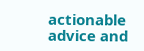actionable advice and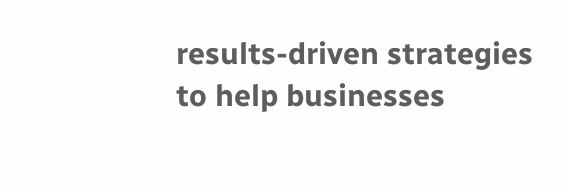results-driven strategies to help businesses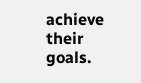achieve their goals.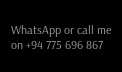WhatsApp or call me on +94 775 696 867